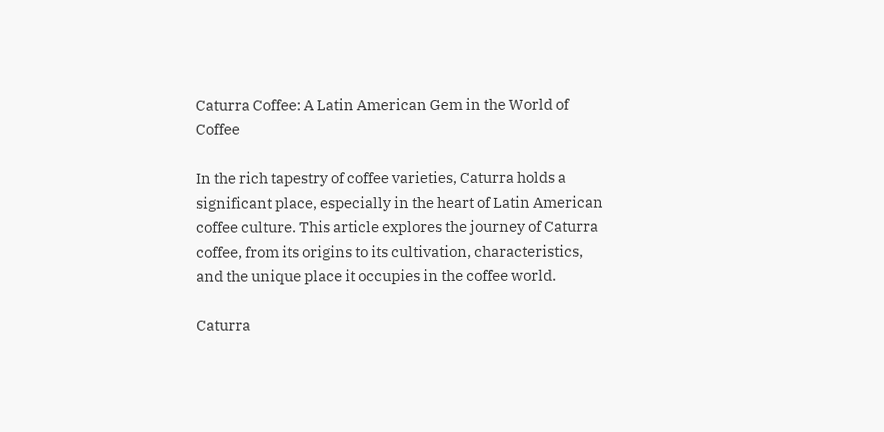Caturra Coffee: A Latin American Gem in the World of Coffee

In the rich tapestry of coffee varieties, Caturra holds a significant place, especially in the heart of Latin American coffee culture. This article explores the journey of Caturra coffee, from its origins to its cultivation, characteristics, and the unique place it occupies in the coffee world.

Caturra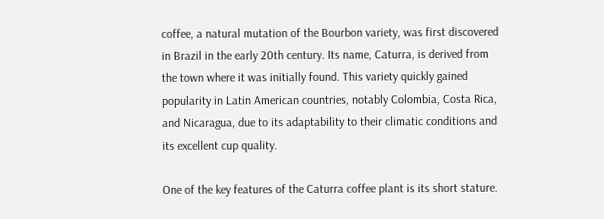coffee, a natural mutation of the Bourbon variety, was first discovered in Brazil in the early 20th century. Its name, Caturra, is derived from the town where it was initially found. This variety quickly gained popularity in Latin American countries, notably Colombia, Costa Rica, and Nicaragua, due to its adaptability to their climatic conditions and its excellent cup quality.

One of the key features of the Caturra coffee plant is its short stature.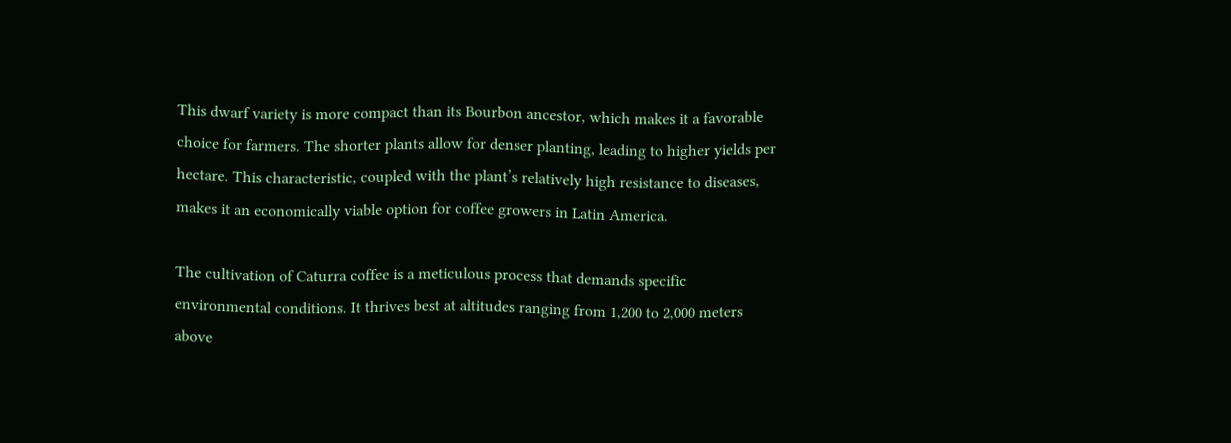This dwarf variety is more compact than its Bourbon ancestor, which makes it a favorable choice for farmers. The shorter plants allow for denser planting, leading to higher yields per hectare. This characteristic, coupled with the plant’s relatively high resistance to diseases, makes it an economically viable option for coffee growers in Latin America.

The cultivation of Caturra coffee is a meticulous process that demands specific environmental conditions. It thrives best at altitudes ranging from 1,200 to 2,000 meters above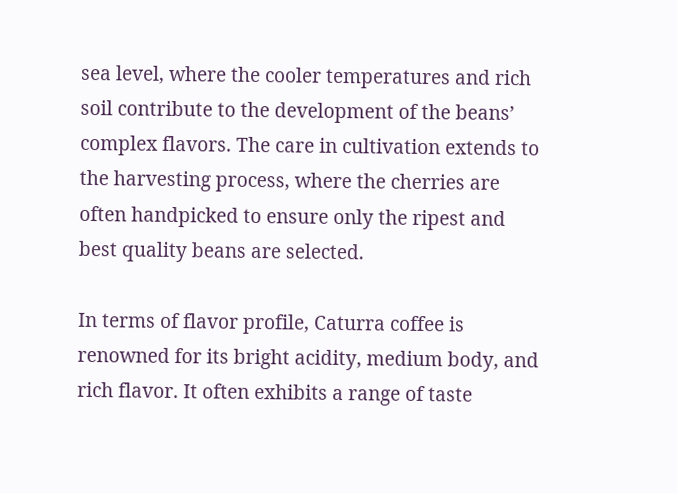sea level, where the cooler temperatures and rich soil contribute to the development of the beans’ complex flavors. The care in cultivation extends to the harvesting process, where the cherries are often handpicked to ensure only the ripest and best quality beans are selected.

In terms of flavor profile, Caturra coffee is renowned for its bright acidity, medium body, and rich flavor. It often exhibits a range of taste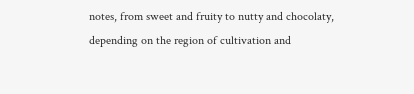notes, from sweet and fruity to nutty and chocolaty, depending on the region of cultivation and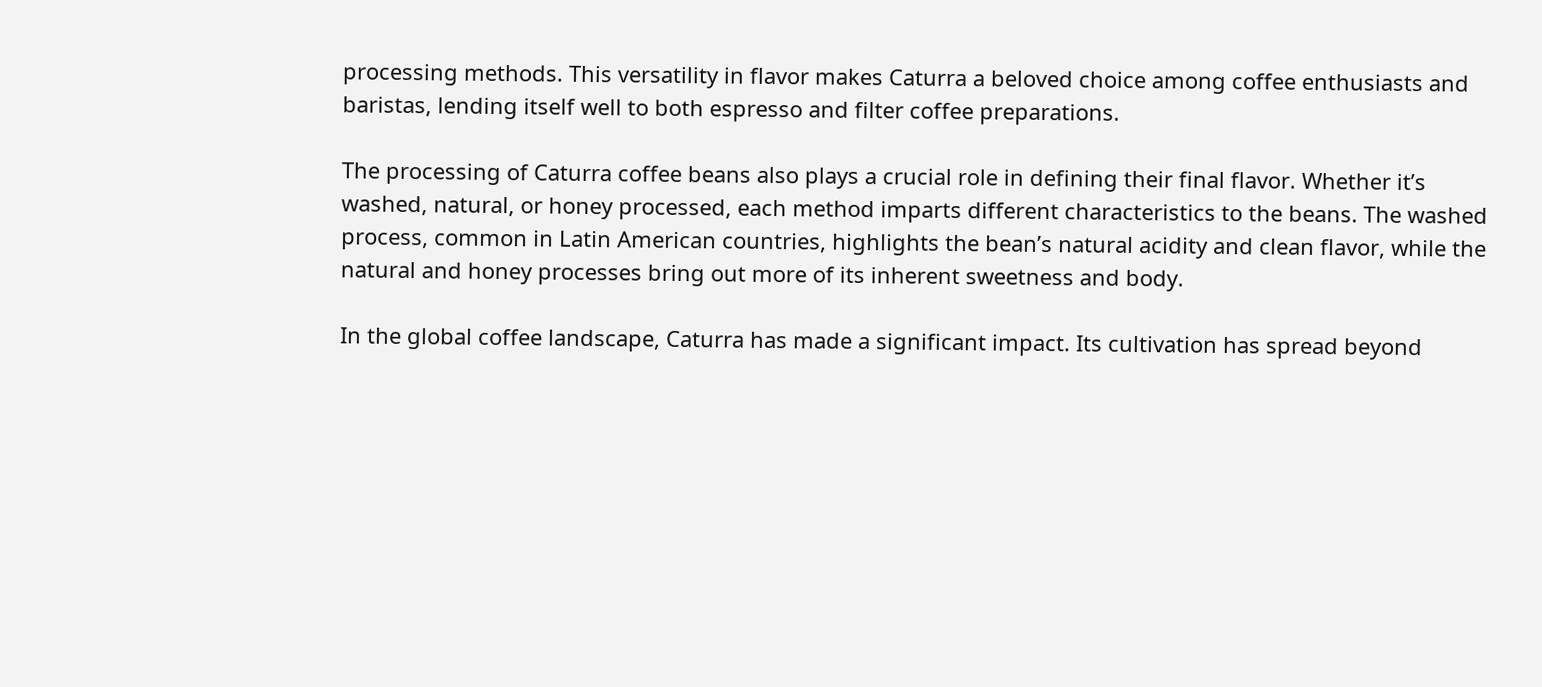processing methods. This versatility in flavor makes Caturra a beloved choice among coffee enthusiasts and baristas, lending itself well to both espresso and filter coffee preparations.

The processing of Caturra coffee beans also plays a crucial role in defining their final flavor. Whether it’s washed, natural, or honey processed, each method imparts different characteristics to the beans. The washed process, common in Latin American countries, highlights the bean’s natural acidity and clean flavor, while the natural and honey processes bring out more of its inherent sweetness and body.

In the global coffee landscape, Caturra has made a significant impact. Its cultivation has spread beyond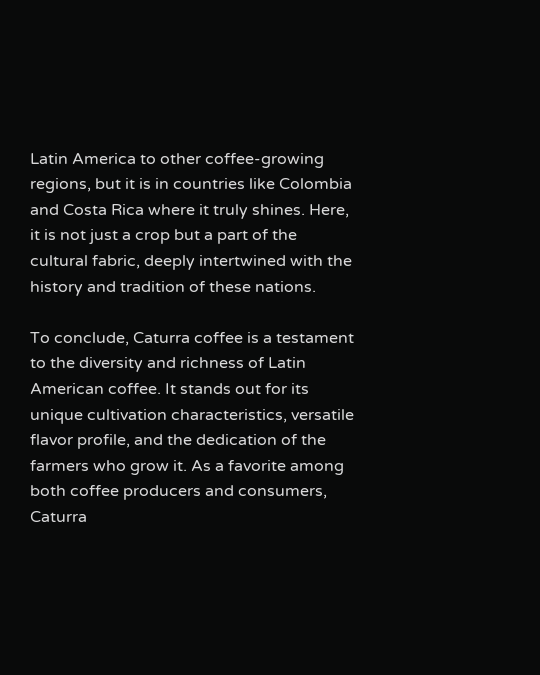Latin America to other coffee-growing regions, but it is in countries like Colombia and Costa Rica where it truly shines. Here, it is not just a crop but a part of the cultural fabric, deeply intertwined with the history and tradition of these nations.

To conclude, Caturra coffee is a testament to the diversity and richness of Latin American coffee. It stands out for its unique cultivation characteristics, versatile flavor profile, and the dedication of the farmers who grow it. As a favorite among both coffee producers and consumers, Caturra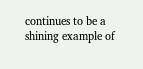continues to be a shining example of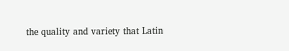the quality and variety that Latin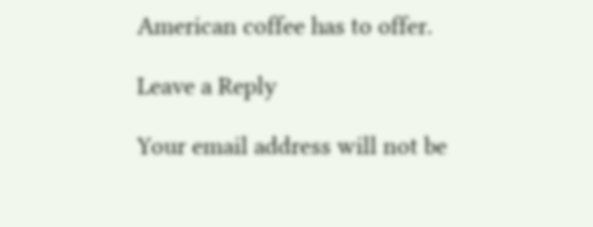American coffee has to offer.

Leave a Reply

Your email address will not be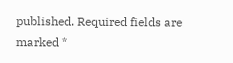published. Required fields are marked *